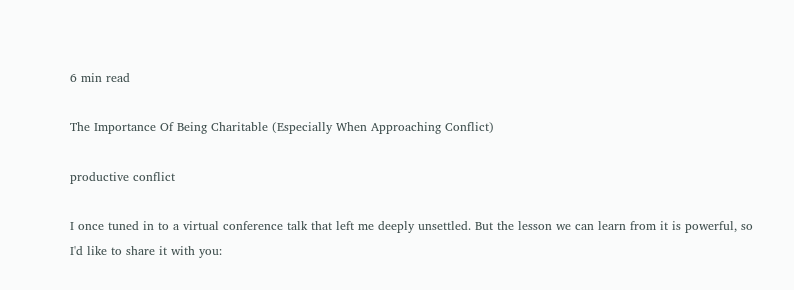6 min read

The Importance Of Being Charitable (Especially When Approaching Conflict)

productive conflict

I once tuned in to a virtual conference talk that left me deeply unsettled. But the lesson we can learn from it is powerful, so I'd like to share it with you: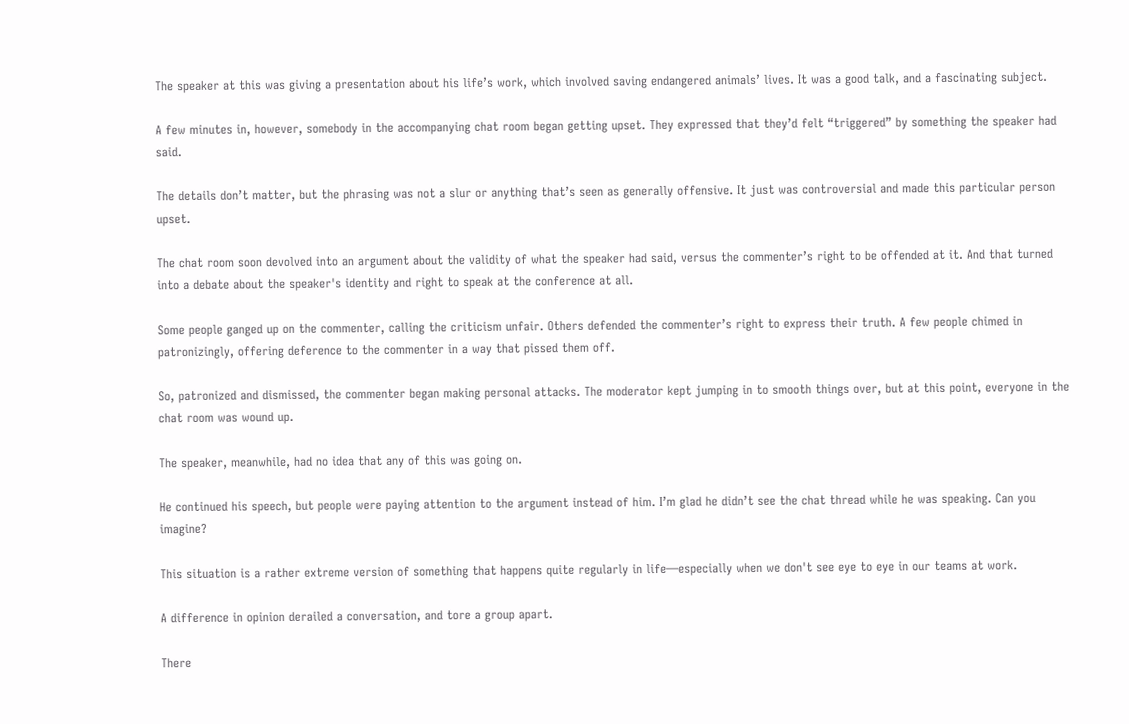The speaker at this was giving a presentation about his life’s work, which involved saving endangered animals’ lives. It was a good talk, and a fascinating subject.

A few minutes in, however, somebody in the accompanying chat room began getting upset. They expressed that they’d felt “triggered” by something the speaker had said.

The details don’t matter, but the phrasing was not a slur or anything that’s seen as generally offensive. It just was controversial and made this particular person upset.

The chat room soon devolved into an argument about the validity of what the speaker had said, versus the commenter’s right to be offended at it. And that turned into a debate about the speaker's identity and right to speak at the conference at all.

Some people ganged up on the commenter, calling the criticism unfair. Others defended the commenter’s right to express their truth. A few people chimed in patronizingly, offering deference to the commenter in a way that pissed them off.

So, patronized and dismissed, the commenter began making personal attacks. The moderator kept jumping in to smooth things over, but at this point, everyone in the chat room was wound up.

The speaker, meanwhile, had no idea that any of this was going on.

He continued his speech, but people were paying attention to the argument instead of him. I’m glad he didn’t see the chat thread while he was speaking. Can you imagine?

This situation is a rather extreme version of something that happens quite regularly in life—especially when we don't see eye to eye in our teams at work.

A difference in opinion derailed a conversation, and tore a group apart.

There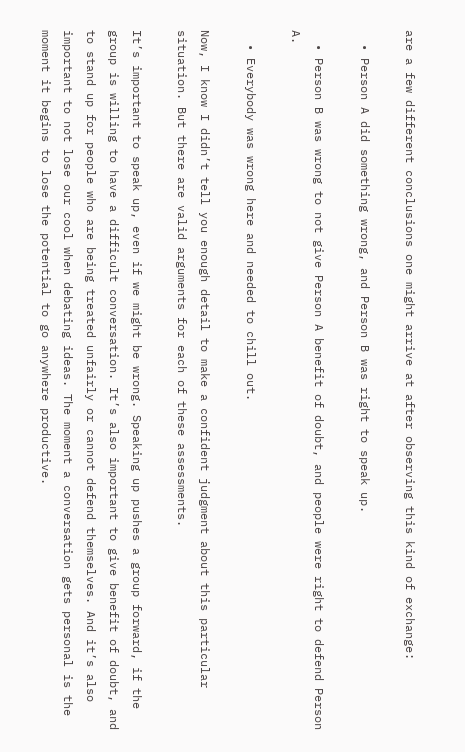are a few different conclusions one might arrive at after observing this kind of exchange:

  • Person A did something wrong, and Person B was right to speak up.

  • Person B was wrong to not give Person A benefit of doubt, and people were right to defend Person A.

  • Everybody was wrong here and needed to chill out.

Now, I know I didn’t tell you enough detail to make a confident judgment about this particular situation. But there are valid arguments for each of these assessments.

It’s important to speak up, even if we might be wrong. Speaking up pushes a group forward, if the group is willing to have a difficult conversation. It’s also important to give benefit of doubt, and to stand up for people who are being treated unfairly or cannot defend themselves. And it’s also important to not lose our cool when debating ideas. The moment a conversation gets personal is the moment it begins to lose the potential to go anywhere productive.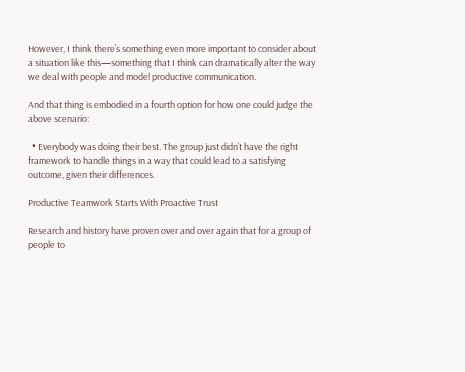However, I think there’s something even more important to consider about a situation like this—something that I think can dramatically alter the way we deal with people and model productive communication.

And that thing is embodied in a fourth option for how one could judge the above scenario:

  • Everybody was doing their best. The group just didn’t have the right framework to handle things in a way that could lead to a satisfying outcome, given their differences.

Productive Teamwork Starts With Proactive Trust

Research and history have proven over and over again that for a group of people to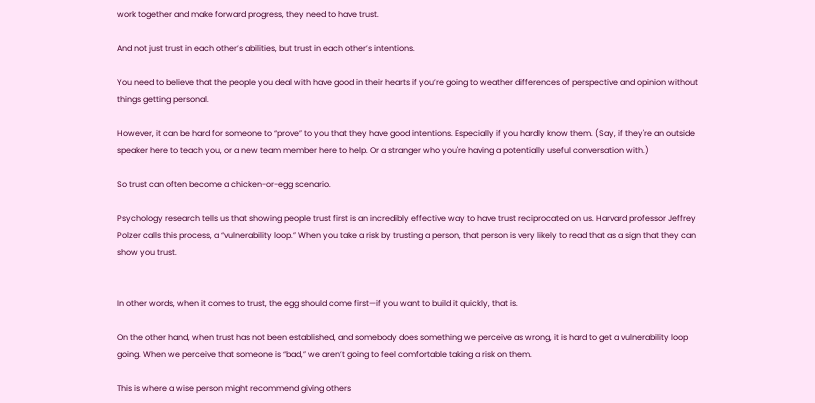work together and make forward progress, they need to have trust.

And not just trust in each other’s abilities, but trust in each other’s intentions.

You need to believe that the people you deal with have good in their hearts if you’re going to weather differences of perspective and opinion without things getting personal.

However, it can be hard for someone to “prove” to you that they have good intentions. Especially if you hardly know them. (Say, if they're an outside speaker here to teach you, or a new team member here to help. Or a stranger who you're having a potentially useful conversation with.)

So trust can often become a chicken-or-egg scenario.

Psychology research tells us that showing people trust first is an incredibly effective way to have trust reciprocated on us. Harvard professor Jeffrey Polzer calls this process, a “vulnerability loop.” When you take a risk by trusting a person, that person is very likely to read that as a sign that they can show you trust.


In other words, when it comes to trust, the egg should come first—if you want to build it quickly, that is.

On the other hand, when trust has not been established, and somebody does something we perceive as wrong, it is hard to get a vulnerability loop going. When we perceive that someone is “bad,” we aren’t going to feel comfortable taking a risk on them.

This is where a wise person might recommend giving others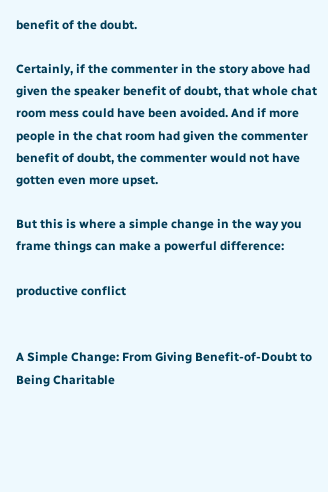benefit of the doubt.

Certainly, if the commenter in the story above had given the speaker benefit of doubt, that whole chat room mess could have been avoided. And if more people in the chat room had given the commenter benefit of doubt, the commenter would not have gotten even more upset.

But this is where a simple change in the way you frame things can make a powerful difference:

productive conflict


A Simple Change: From Giving Benefit-of-Doubt to Being Charitable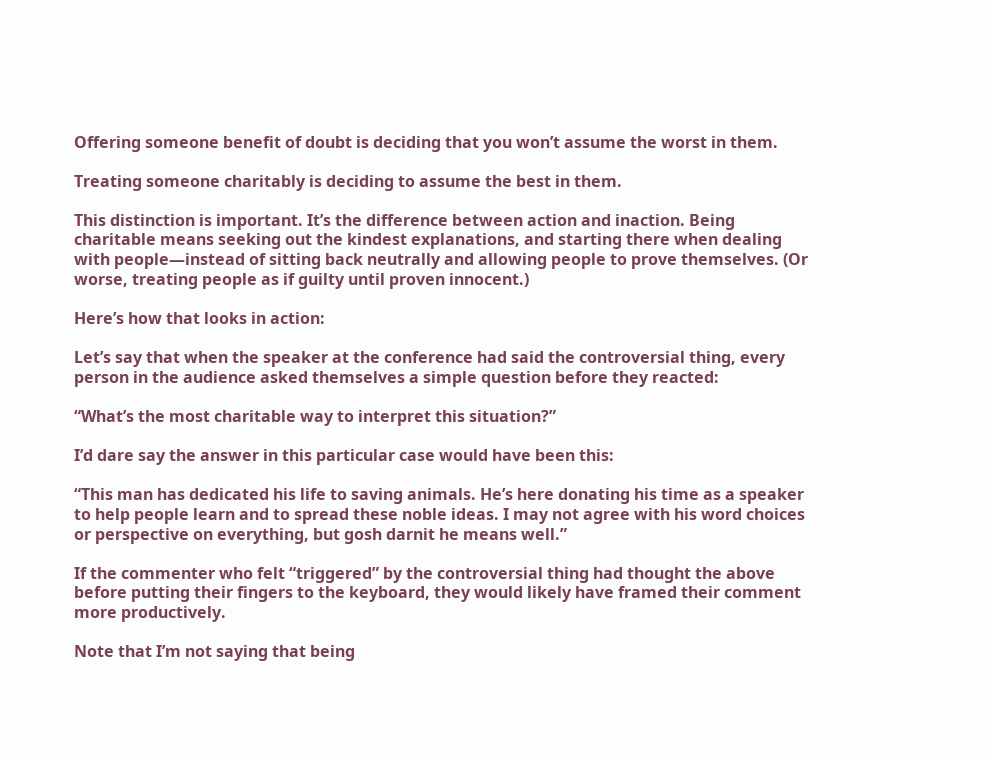Offering someone benefit of doubt is deciding that you won’t assume the worst in them.

Treating someone charitably is deciding to assume the best in them.

This distinction is important. It’s the difference between action and inaction. Being charitable means seeking out the kindest explanations, and starting there when dealing with people—instead of sitting back neutrally and allowing people to prove themselves. (Or worse, treating people as if guilty until proven innocent.)

Here’s how that looks in action:

Let’s say that when the speaker at the conference had said the controversial thing, every person in the audience asked themselves a simple question before they reacted:

“What’s the most charitable way to interpret this situation?”

I’d dare say the answer in this particular case would have been this:

“This man has dedicated his life to saving animals. He’s here donating his time as a speaker to help people learn and to spread these noble ideas. I may not agree with his word choices or perspective on everything, but gosh darnit he means well.”

If the commenter who felt “triggered” by the controversial thing had thought the above before putting their fingers to the keyboard, they would likely have framed their comment more productively.

Note that I’m not saying that being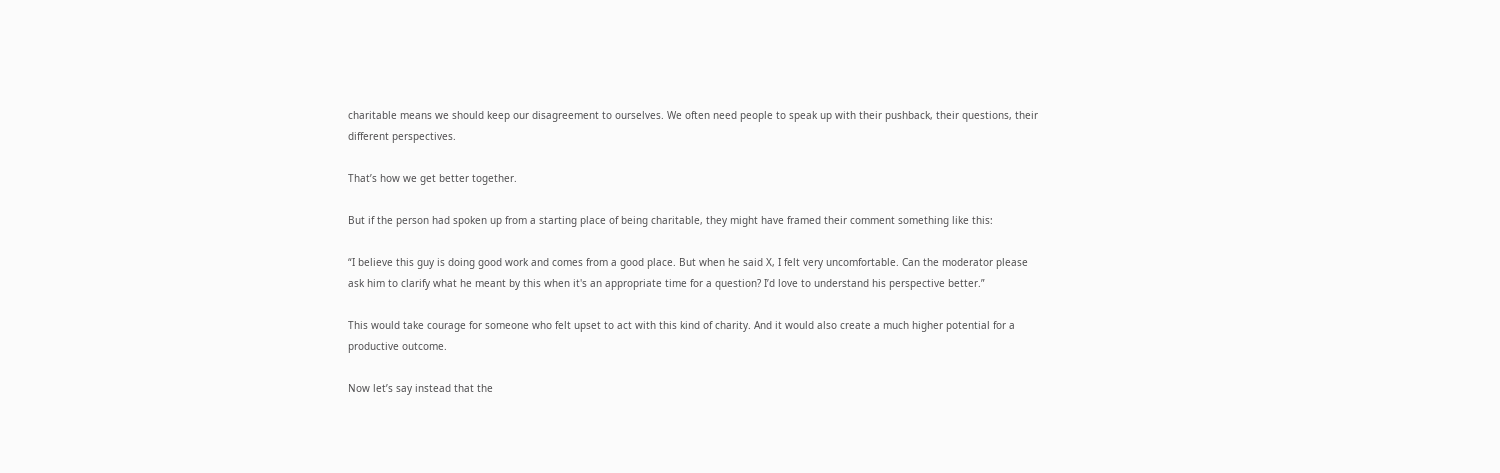charitable means we should keep our disagreement to ourselves. We often need people to speak up with their pushback, their questions, their different perspectives.

That’s how we get better together.

But if the person had spoken up from a starting place of being charitable, they might have framed their comment something like this:

“I believe this guy is doing good work and comes from a good place. But when he said X, I felt very uncomfortable. Can the moderator please ask him to clarify what he meant by this when it's an appropriate time for a question? I’d love to understand his perspective better.”

This would take courage for someone who felt upset to act with this kind of charity. And it would also create a much higher potential for a productive outcome.

Now let’s say instead that the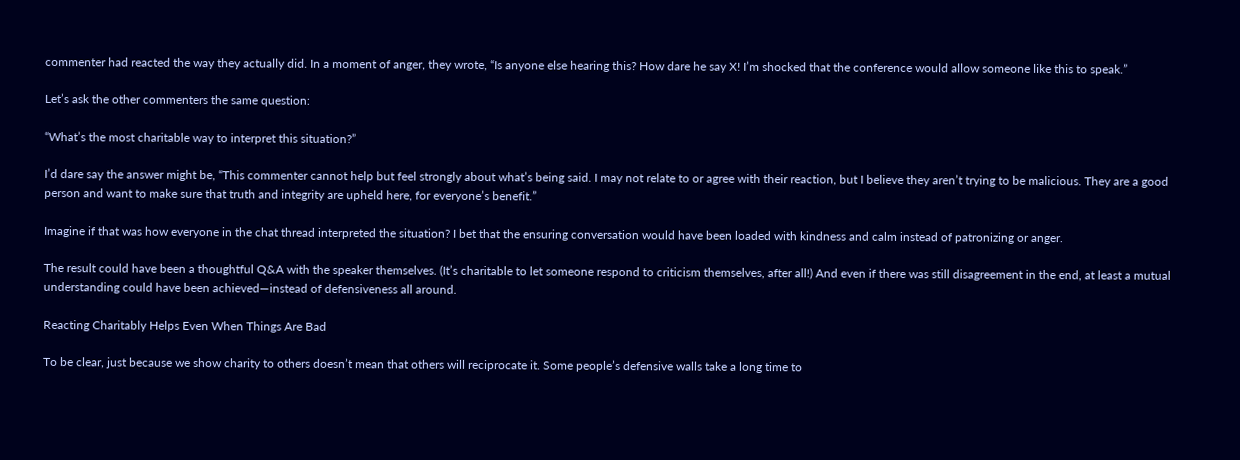commenter had reacted the way they actually did. In a moment of anger, they wrote, “Is anyone else hearing this? How dare he say X! I’m shocked that the conference would allow someone like this to speak.”

Let’s ask the other commenters the same question:

“What’s the most charitable way to interpret this situation?”

I’d dare say the answer might be, “This commenter cannot help but feel strongly about what’s being said. I may not relate to or agree with their reaction, but I believe they aren’t trying to be malicious. They are a good person and want to make sure that truth and integrity are upheld here, for everyone’s benefit.”

Imagine if that was how everyone in the chat thread interpreted the situation? I bet that the ensuring conversation would have been loaded with kindness and calm instead of patronizing or anger.

The result could have been a thoughtful Q&A with the speaker themselves. (It’s charitable to let someone respond to criticism themselves, after all!) And even if there was still disagreement in the end, at least a mutual understanding could have been achieved—instead of defensiveness all around.

Reacting Charitably Helps Even When Things Are Bad

To be clear, just because we show charity to others doesn’t mean that others will reciprocate it. Some people’s defensive walls take a long time to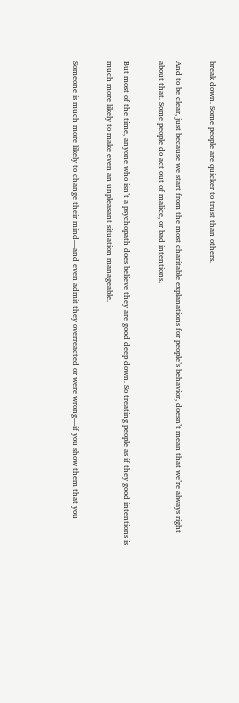break down. Some people are quicker to trust than others.

And to be clear, just because we start from the most charitable explanations for people’s behavior, doesn’t mean that we’re always right about that. Some people do act out of malice, or bad intentions.

But most of the time, anyone who isn’t a psychopath does believe they are good deep down. So treating people as if they good intentions is much more likely to make even an unpleasant situation manageable.

Someone is much more likely to change their mind—and even admit they overreacted or were wrong—if you show them that you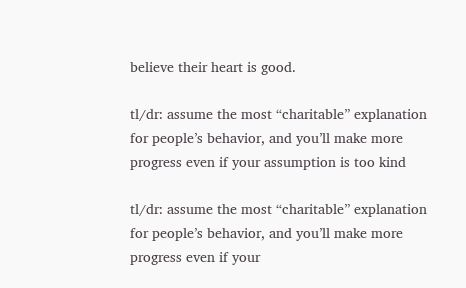believe their heart is good.

tl/dr: assume the most “charitable” explanation for people’s behavior, and you’ll make more progress even if your assumption is too kind

tl/dr: assume the most “charitable” explanation for people’s behavior, and you’ll make more progress even if your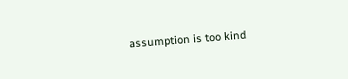assumption is too kind